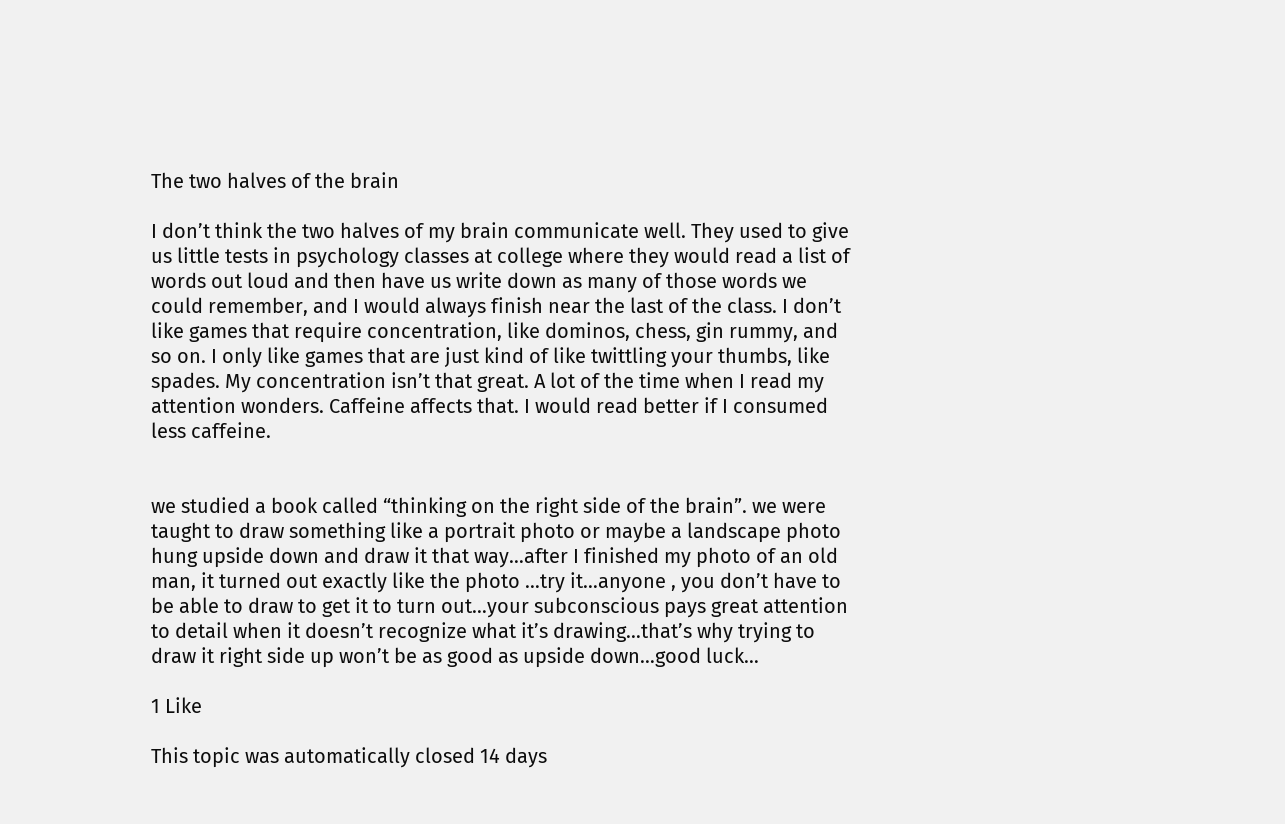The two halves of the brain

I don’t think the two halves of my brain communicate well. They used to give us little tests in psychology classes at college where they would read a list of words out loud and then have us write down as many of those words we could remember, and I would always finish near the last of the class. I don’t like games that require concentration, like dominos, chess, gin rummy, and so on. I only like games that are just kind of like twittling your thumbs, like spades. My concentration isn’t that great. A lot of the time when I read my attention wonders. Caffeine affects that. I would read better if I consumed less caffeine.


we studied a book called “thinking on the right side of the brain”. we were taught to draw something like a portrait photo or maybe a landscape photo hung upside down and draw it that way…after I finished my photo of an old man, it turned out exactly like the photo …try it…anyone , you don’t have to be able to draw to get it to turn out…your subconscious pays great attention to detail when it doesn’t recognize what it’s drawing…that’s why trying to draw it right side up won’t be as good as upside down…good luck…

1 Like

This topic was automatically closed 14 days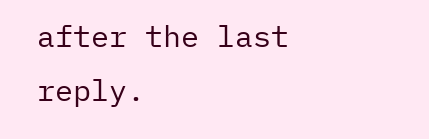after the last reply.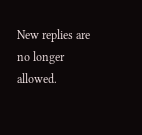New replies are no longer allowed.